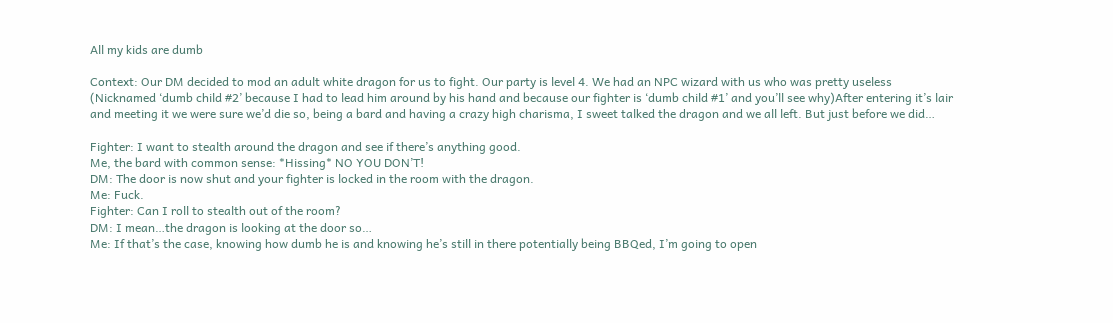All my kids are dumb

Context: Our DM decided to mod an adult white dragon for us to fight. Our party is level 4. We had an NPC wizard with us who was pretty useless (Nicknamed ‘dumb child #2’ because I had to lead him around by his hand and because our fighter is ‘dumb child #1’ and you’ll see why)After entering it’s lair and meeting it we were sure we’d die so, being a bard and having a crazy high charisma, I sweet talked the dragon and we all left. But just before we did…

Fighter: I want to stealth around the dragon and see if there’s anything good.
Me, the bard with common sense: *Hissing* NO YOU DON’T!
DM: The door is now shut and your fighter is locked in the room with the dragon.
Me: Fuck.
Fighter: Can I roll to stealth out of the room?
DM: I mean…the dragon is looking at the door so…
Me: If that’s the case, knowing how dumb he is and knowing he’s still in there potentially being BBQed, I’m going to open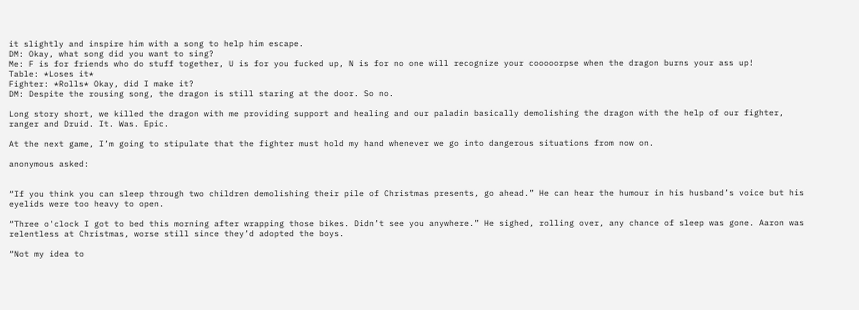it slightly and inspire him with a song to help him escape.
DM: Okay, what song did you want to sing?
Me: F is for friends who do stuff together, U is for you fucked up, N is for no one will recognize your cooooorpse when the dragon burns your ass up!
Table: *Loses it*
Fighter: *Rolls* Okay, did I make it?
DM: Despite the rousing song, the dragon is still staring at the door. So no.

Long story short, we killed the dragon with me providing support and healing and our paladin basically demolishing the dragon with the help of our fighter, ranger and Druid. It. Was. Epic.

At the next game, I’m going to stipulate that the fighter must hold my hand whenever we go into dangerous situations from now on.

anonymous asked:


“If you think you can sleep through two children demolishing their pile of Christmas presents, go ahead.” He can hear the humour in his husband’s voice but his eyelids were too heavy to open.

“Three o'clock I got to bed this morning after wrapping those bikes. Didn’t see you anywhere.” He sighed, rolling over, any chance of sleep was gone. Aaron was relentless at Christmas, worse still since they’d adopted the boys.

“Not my idea to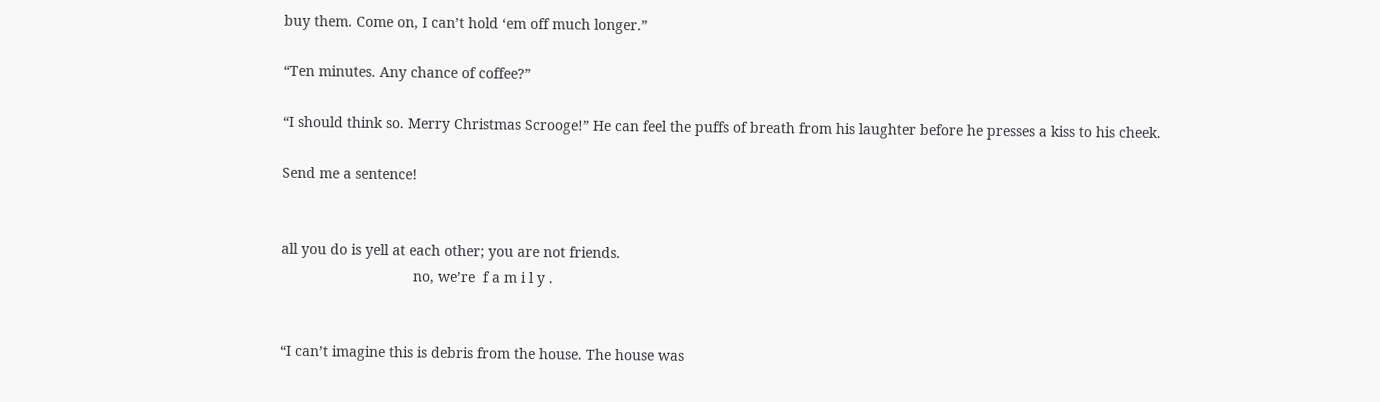buy them. Come on, I can’t hold ‘em off much longer.”

“Ten minutes. Any chance of coffee?”

“I should think so. Merry Christmas Scrooge!” He can feel the puffs of breath from his laughter before he presses a kiss to his cheek.

Send me a sentence!


all you do is yell at each other; you are not friends.
                                 no, we’re  f a m i l y .


“I can’t imagine this is debris from the house. The house was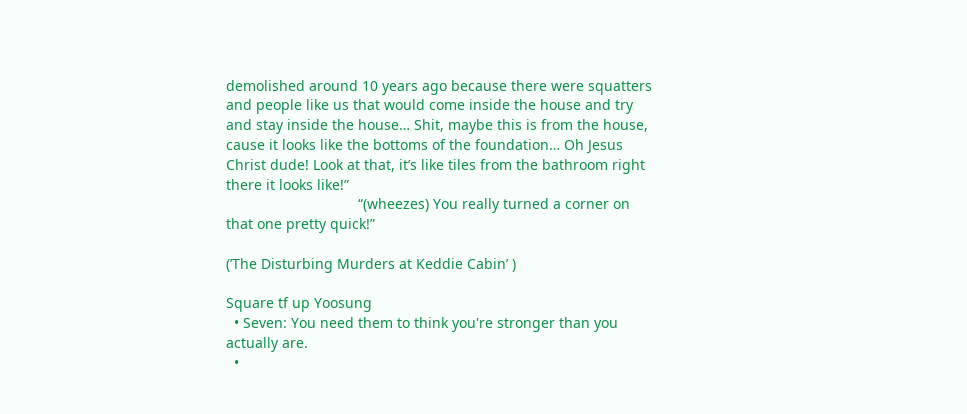demolished around 10 years ago because there were squatters and people like us that would come inside the house and try and stay inside the house… Shit, maybe this is from the house, cause it looks like the bottoms of the foundation… Oh Jesus Christ dude! Look at that, it’s like tiles from the bathroom right there it looks like!”
                                 “(wheezes) You really turned a corner on that one pretty quick!”

(’The Disturbing Murders at Keddie Cabin’ )

Square tf up Yoosung
  • Seven: You need them to think you're stronger than you actually are.
  •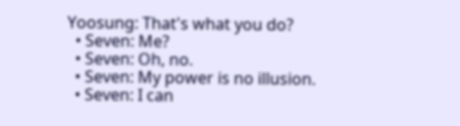Yoosung: That's what you do?
  • Seven: Me?
  • Seven: Oh, no.
  • Seven: My power is no illusion.
  • Seven: I can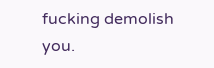fucking demolish you.